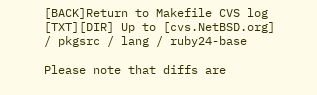[BACK]Return to Makefile CVS log [TXT][DIR] Up to [cvs.NetBSD.org] / pkgsrc / lang / ruby24-base

Please note that diffs are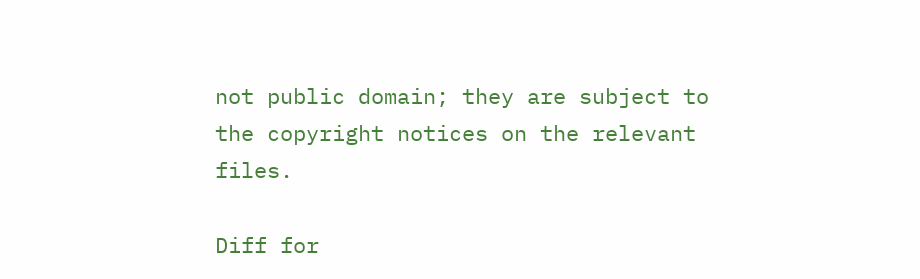not public domain; they are subject to the copyright notices on the relevant files.

Diff for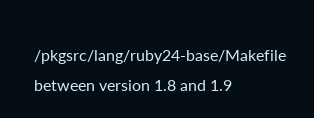/pkgsrc/lang/ruby24-base/Makefile between version 1.8 and 1.9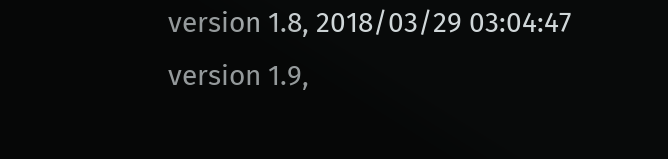version 1.8, 2018/03/29 03:04:47 version 1.9,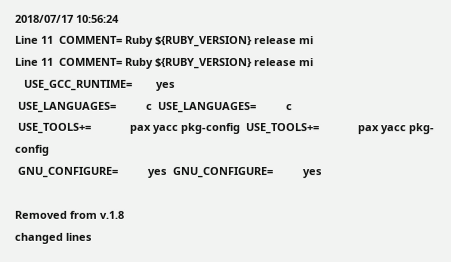2018/07/17 10:56:24
Line 11  COMMENT= Ruby ${RUBY_VERSION} release mi
Line 11  COMMENT= Ruby ${RUBY_VERSION} release mi
   USE_GCC_RUNTIME=        yes
 USE_LANGUAGES=          c  USE_LANGUAGES=          c
 USE_TOOLS+=             pax yacc pkg-config  USE_TOOLS+=             pax yacc pkg-config
 GNU_CONFIGURE=          yes  GNU_CONFIGURE=          yes

Removed from v.1.8
changed lines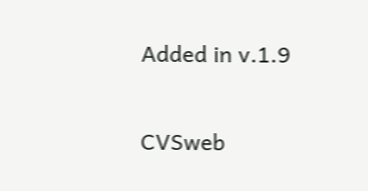Added in v.1.9

CVSweb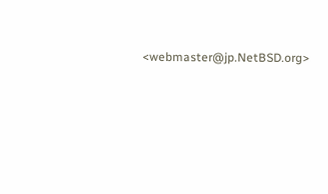<webmaster@jp.NetBSD.org>